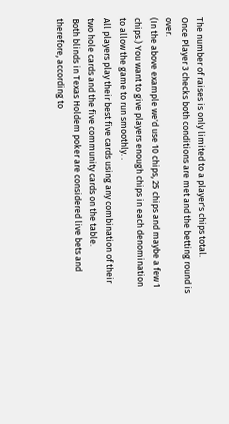The number of raises is only limited to a player's chips total.
Once Player 3 checks both conditions are met and the betting round is over.
(In the above example we'd use 10 chips, 25 chips and maybe a few 1 chips.) You want to give players enough chips in each denomination to allow the game to run smoothly. .
All players play their best five cards using any combination of their two hole cards and the five community cards on the table.
Both blinds in Texas Holdem poker are considered live bets and therefore, according to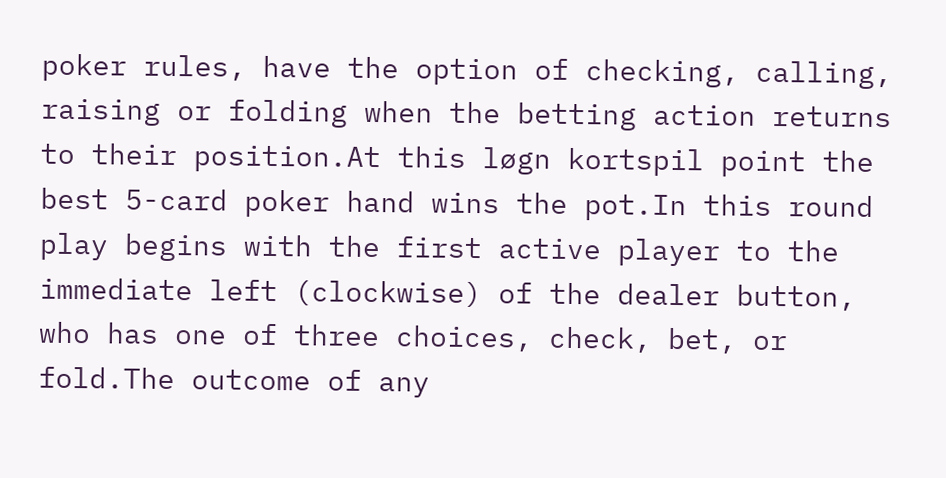poker rules, have the option of checking, calling, raising or folding when the betting action returns to their position.At this løgn kortspil point the best 5-card poker hand wins the pot.In this round play begins with the first active player to the immediate left (clockwise) of the dealer button, who has one of three choices, check, bet, or fold.The outcome of any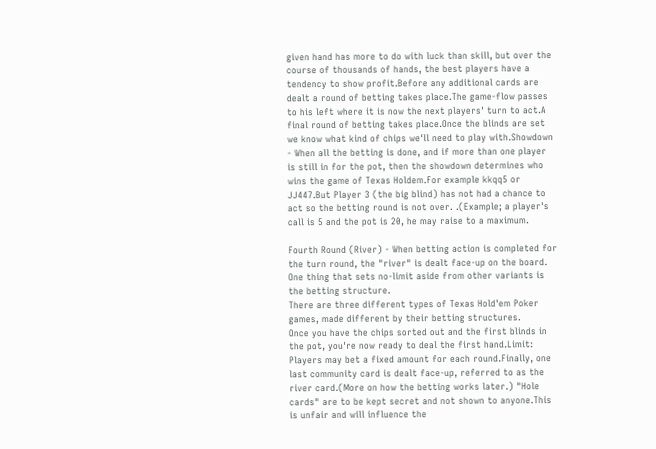given hand has more to do with luck than skill, but over the course of thousands of hands, the best players have a tendency to show profit.Before any additional cards are dealt a round of betting takes place.The game-flow passes to his left where it is now the next players' turn to act.A final round of betting takes place.Once the blinds are set we know what kind of chips we'll need to play with.Showdown - When all the betting is done, and if more than one player is still in for the pot, then the showdown determines who wins the game of Texas Holdem.For example kkqq5 or JJ447.But Player 3 (the big blind) has not had a chance to act so the betting round is not over. .(Example; a player's call is 5 and the pot is 20, he may raise to a maximum.

Fourth Round (River) - When betting action is completed for the turn round, the "river" is dealt face-up on the board.
One thing that sets no-limit aside from other variants is the betting structure.
There are three different types of Texas Hold'em Poker games, made different by their betting structures.
Once you have the chips sorted out and the first blinds in the pot, you're now ready to deal the first hand.Limit: Players may bet a fixed amount for each round.Finally, one last community card is dealt face-up, referred to as the river card.(More on how the betting works later.) "Hole cards" are to be kept secret and not shown to anyone.This is unfair and will influence the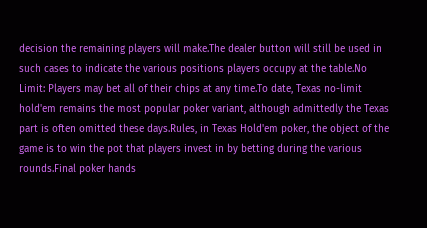decision the remaining players will make.The dealer button will still be used in such cases to indicate the various positions players occupy at the table.No Limit: Players may bet all of their chips at any time.To date, Texas no-limit hold'em remains the most popular poker variant, although admittedly the Texas part is often omitted these days.Rules, in Texas Hold'em poker, the object of the game is to win the pot that players invest in by betting during the various rounds.Final poker hands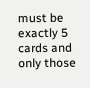must be exactly 5 cards and only those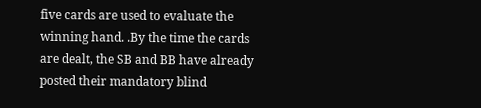five cards are used to evaluate the winning hand. .By the time the cards are dealt, the SB and BB have already posted their mandatory blind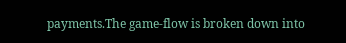payments.The game-flow is broken down into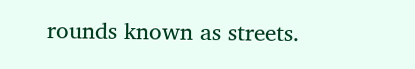rounds known as streets.